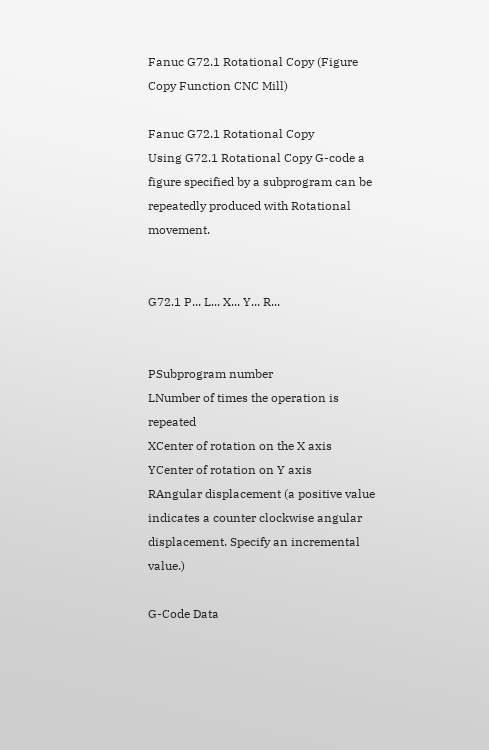Fanuc G72.1 Rotational Copy (Figure Copy Function CNC Mill)

Fanuc G72.1 Rotational Copy
Using G72.1 Rotational Copy G-code a figure specified by a subprogram can be repeatedly produced with Rotational movement.


G72.1 P... L... X... Y... R...


PSubprogram number
LNumber of times the operation is repeated
XCenter of rotation on the X axis
YCenter of rotation on Y axis
RAngular displacement (a positive value indicates a counter clockwise angular displacement. Specify an incremental value.)

G-Code Data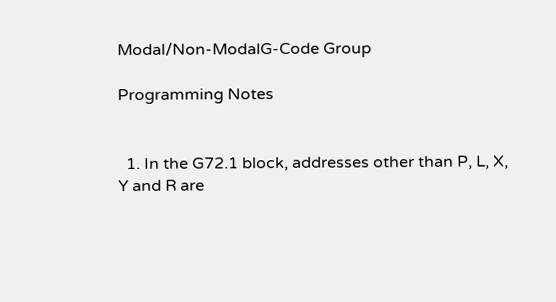Modal/Non-ModalG-Code Group

Programming Notes


  1. In the G72.1 block, addresses other than P, L, X, Y and R are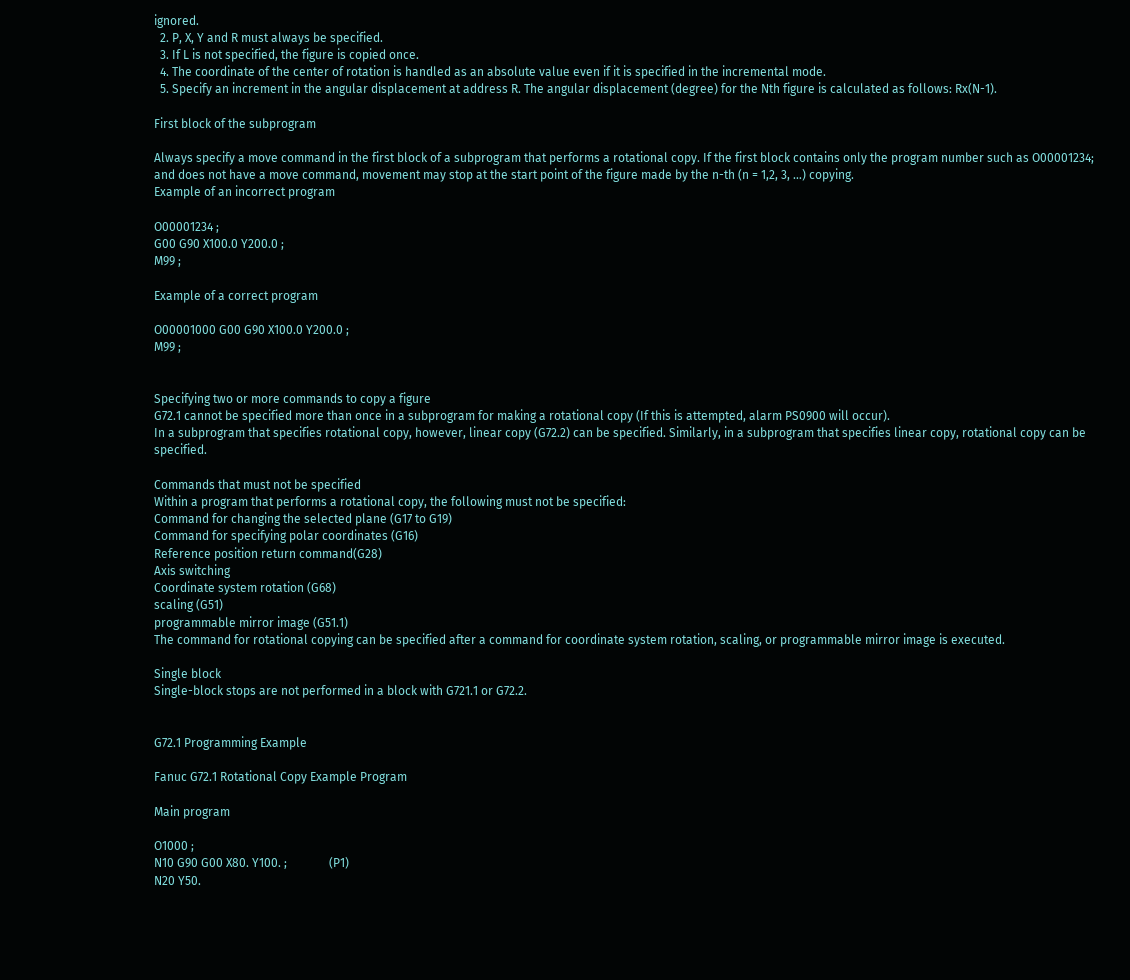ignored.
  2. P, X, Y and R must always be specified.
  3. If L is not specified, the figure is copied once.
  4. The coordinate of the center of rotation is handled as an absolute value even if it is specified in the incremental mode.
  5. Specify an increment in the angular displacement at address R. The angular displacement (degree) for the Nth figure is calculated as follows: Rx(N-1).

First block of the subprogram

Always specify a move command in the first block of a subprogram that performs a rotational copy. If the first block contains only the program number such as O00001234; and does not have a move command, movement may stop at the start point of the figure made by the n-th (n = 1,2, 3, …) copying.
Example of an incorrect program

O00001234 ;
G00 G90 X100.0 Y200.0 ;
M99 ;

Example of a correct program

O00001000 G00 G90 X100.0 Y200.0 ;
M99 ;


Specifying two or more commands to copy a figure
G72.1 cannot be specified more than once in a subprogram for making a rotational copy (If this is attempted, alarm PS0900 will occur).
In a subprogram that specifies rotational copy, however, linear copy (G72.2) can be specified. Similarly, in a subprogram that specifies linear copy, rotational copy can be specified.

Commands that must not be specified
Within a program that performs a rotational copy, the following must not be specified:
Command for changing the selected plane (G17 to G19)
Command for specifying polar coordinates (G16)
Reference position return command(G28)
Axis switching
Coordinate system rotation (G68)
scaling (G51)
programmable mirror image (G51.1)
The command for rotational copying can be specified after a command for coordinate system rotation, scaling, or programmable mirror image is executed.

Single block
Single-block stops are not performed in a block with G721.1 or G72.2.


G72.1 Programming Example

Fanuc G72.1 Rotational Copy Example Program

Main program

O1000 ;
N10 G90 G00 X80. Y100. ;              (P1)
N20 Y50.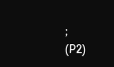;                            (P2)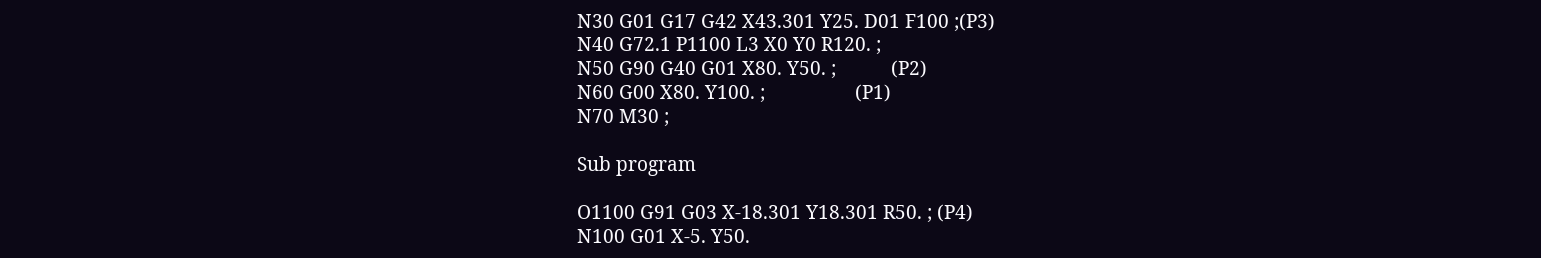N30 G01 G17 G42 X43.301 Y25. D01 F100 ;(P3)
N40 G72.1 P1100 L3 X0 Y0 R120. ;
N50 G90 G40 G01 X80. Y50. ;           (P2)
N60 G00 X80. Y100. ;                  (P1)
N70 M30 ;

Sub program

O1100 G91 G03 X-18.301 Y18.301 R50. ; (P4)
N100 G01 X-5. Y50.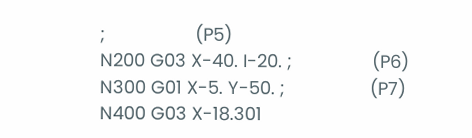;                  (P5)
N200 G03 X-40. I-20. ;                (P6)
N300 G01 X-5. Y-50. ;                 (P7)
N400 G03 X-18.301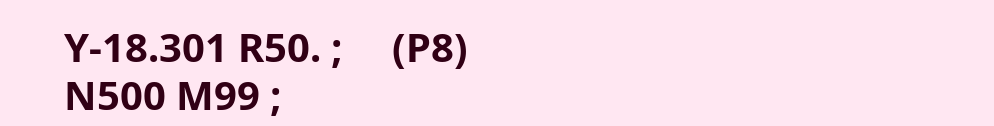Y-18.301 R50. ;     (P8)
N500 M99 ;